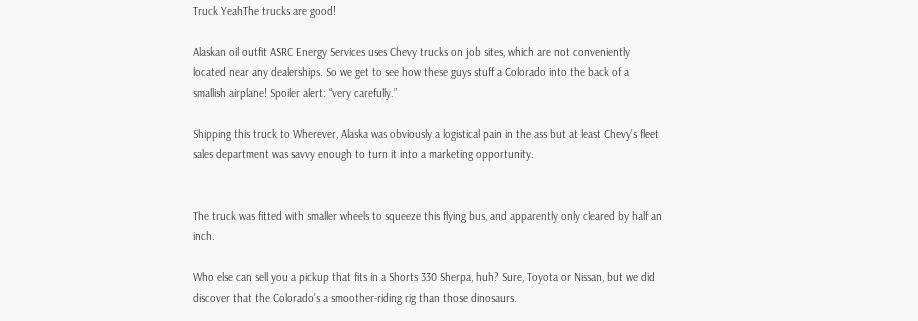Truck YeahThe trucks are good!

Alaskan oil outfit ASRC Energy Services uses Chevy trucks on job sites, which are not conveniently located near any dealerships. So we get to see how these guys stuff a Colorado into the back of a smallish airplane! Spoiler alert: “very carefully.”

Shipping this truck to Wherever, Alaska was obviously a logistical pain in the ass but at least Chevy’s fleet sales department was savvy enough to turn it into a marketing opportunity.


The truck was fitted with smaller wheels to squeeze this flying bus, and apparently only cleared by half an inch.

Who else can sell you a pickup that fits in a Shorts 330 Sherpa, huh? Sure, Toyota or Nissan, but we did discover that the Colorado’s a smoother-riding rig than those dinosaurs.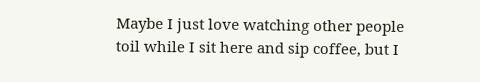Maybe I just love watching other people toil while I sit here and sip coffee, but I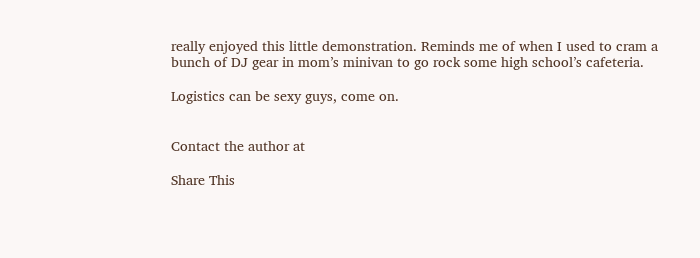really enjoyed this little demonstration. Reminds me of when I used to cram a bunch of DJ gear in mom’s minivan to go rock some high school’s cafeteria.

Logistics can be sexy guys, come on.


Contact the author at

Share This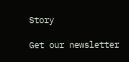Story

Get our newsletter